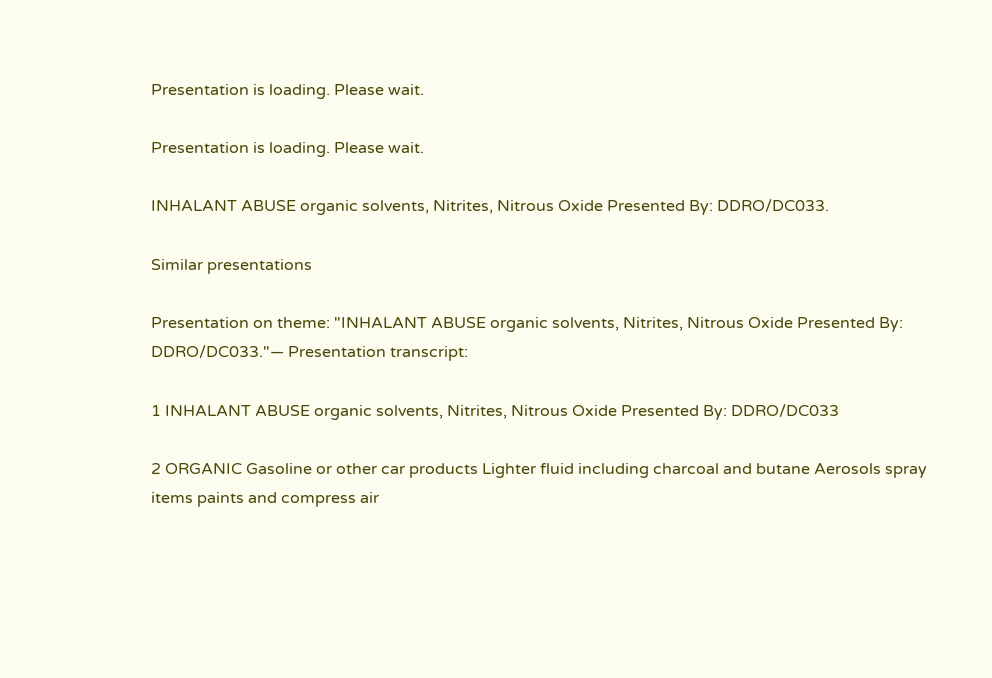Presentation is loading. Please wait.

Presentation is loading. Please wait.

INHALANT ABUSE organic solvents, Nitrites, Nitrous Oxide Presented By: DDRO/DC033.

Similar presentations

Presentation on theme: "INHALANT ABUSE organic solvents, Nitrites, Nitrous Oxide Presented By: DDRO/DC033."— Presentation transcript:

1 INHALANT ABUSE organic solvents, Nitrites, Nitrous Oxide Presented By: DDRO/DC033

2 ORGANIC Gasoline or other car products Lighter fluid including charcoal and butane Aerosols spray items paints and compress air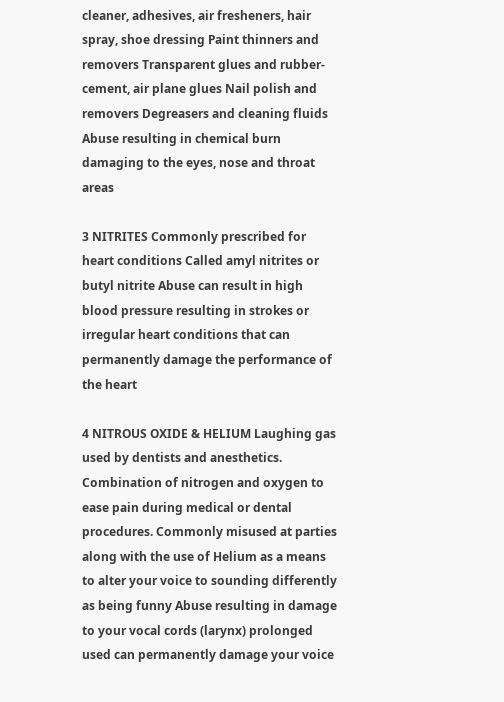cleaner, adhesives, air fresheners, hair spray, shoe dressing Paint thinners and removers Transparent glues and rubber-cement, air plane glues Nail polish and removers Degreasers and cleaning fluids Abuse resulting in chemical burn damaging to the eyes, nose and throat areas

3 NITRITES Commonly prescribed for heart conditions Called amyl nitrites or butyl nitrite Abuse can result in high blood pressure resulting in strokes or irregular heart conditions that can permanently damage the performance of the heart

4 NITROUS OXIDE & HELIUM Laughing gas used by dentists and anesthetics. Combination of nitrogen and oxygen to ease pain during medical or dental procedures. Commonly misused at parties along with the use of Helium as a means to alter your voice to sounding differently as being funny Abuse resulting in damage to your vocal cords (larynx) prolonged used can permanently damage your voice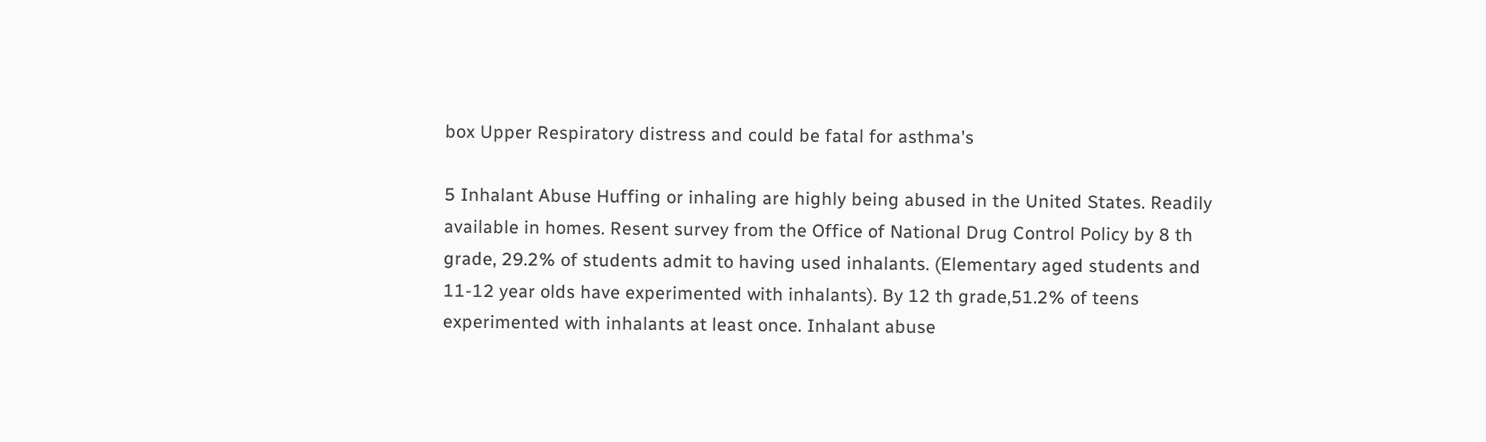box Upper Respiratory distress and could be fatal for asthma's

5 Inhalant Abuse Huffing or inhaling are highly being abused in the United States. Readily available in homes. Resent survey from the Office of National Drug Control Policy by 8 th grade, 29.2% of students admit to having used inhalants. (Elementary aged students and 11-12 year olds have experimented with inhalants). By 12 th grade,51.2% of teens experimented with inhalants at least once. Inhalant abuse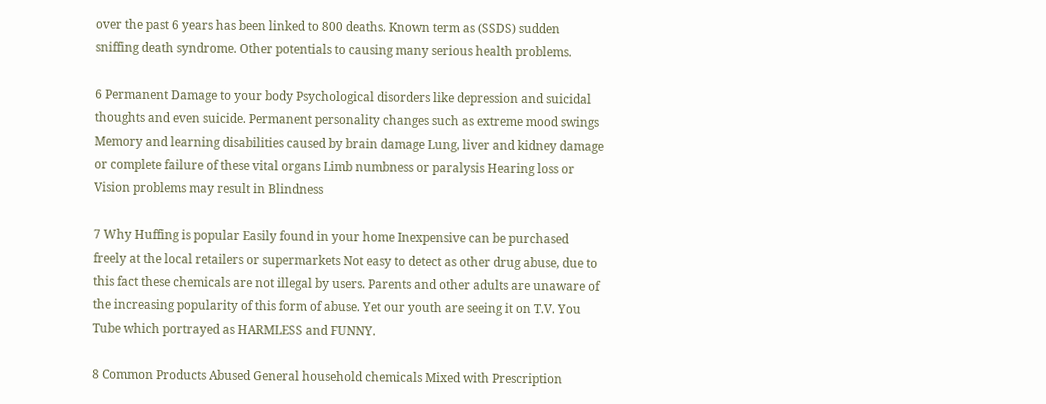over the past 6 years has been linked to 800 deaths. Known term as (SSDS) sudden sniffing death syndrome. Other potentials to causing many serious health problems.

6 Permanent Damage to your body Psychological disorders like depression and suicidal thoughts and even suicide. Permanent personality changes such as extreme mood swings Memory and learning disabilities caused by brain damage Lung, liver and kidney damage or complete failure of these vital organs Limb numbness or paralysis Hearing loss or Vision problems may result in Blindness

7 Why Huffing is popular Easily found in your home Inexpensive can be purchased freely at the local retailers or supermarkets Not easy to detect as other drug abuse, due to this fact these chemicals are not illegal by users. Parents and other adults are unaware of the increasing popularity of this form of abuse. Yet our youth are seeing it on T.V. You Tube which portrayed as HARMLESS and FUNNY.

8 Common Products Abused General household chemicals Mixed with Prescription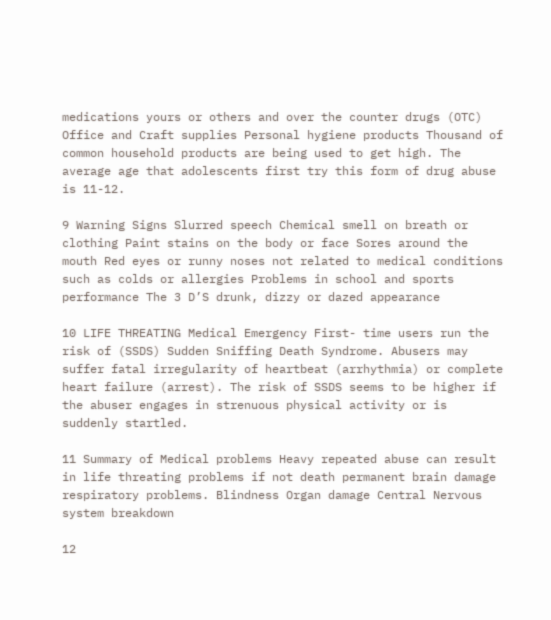medications yours or others and over the counter drugs (OTC) Office and Craft supplies Personal hygiene products Thousand of common household products are being used to get high. The average age that adolescents first try this form of drug abuse is 11-12.

9 Warning Signs Slurred speech Chemical smell on breath or clothing Paint stains on the body or face Sores around the mouth Red eyes or runny noses not related to medical conditions such as colds or allergies Problems in school and sports performance The 3 D’S drunk, dizzy or dazed appearance

10 LIFE THREATING Medical Emergency First- time users run the risk of (SSDS) Sudden Sniffing Death Syndrome. Abusers may suffer fatal irregularity of heartbeat (arrhythmia) or complete heart failure (arrest). The risk of SSDS seems to be higher if the abuser engages in strenuous physical activity or is suddenly startled.

11 Summary of Medical problems Heavy repeated abuse can result in life threating problems if not death permanent brain damage respiratory problems. Blindness Organ damage Central Nervous system breakdown

12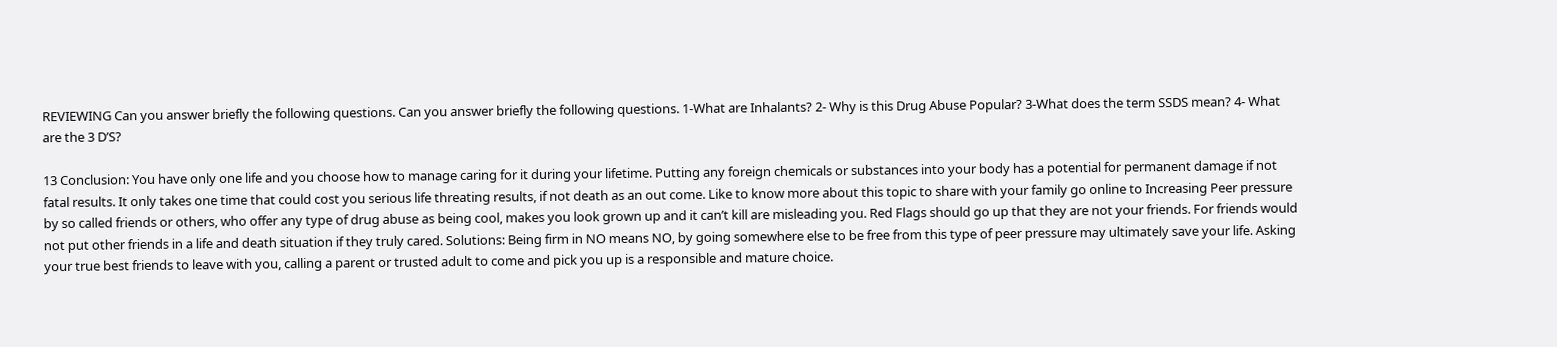REVIEWING Can you answer briefly the following questions. Can you answer briefly the following questions. 1-What are Inhalants? 2- Why is this Drug Abuse Popular? 3-What does the term SSDS mean? 4- What are the 3 D’S?

13 Conclusion: You have only one life and you choose how to manage caring for it during your lifetime. Putting any foreign chemicals or substances into your body has a potential for permanent damage if not fatal results. It only takes one time that could cost you serious life threating results, if not death as an out come. Like to know more about this topic to share with your family go online to Increasing Peer pressure by so called friends or others, who offer any type of drug abuse as being cool, makes you look grown up and it can’t kill are misleading you. Red Flags should go up that they are not your friends. For friends would not put other friends in a life and death situation if they truly cared. Solutions: Being firm in NO means NO, by going somewhere else to be free from this type of peer pressure may ultimately save your life. Asking your true best friends to leave with you, calling a parent or trusted adult to come and pick you up is a responsible and mature choice.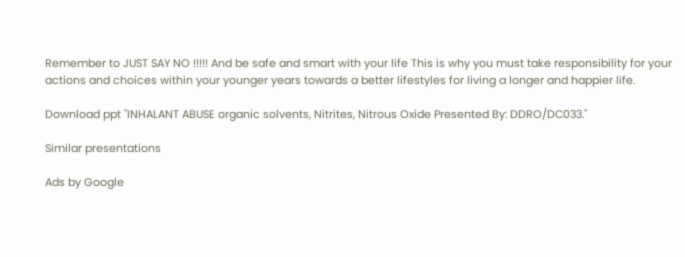Remember to JUST SAY NO !!!!! And be safe and smart with your life This is why you must take responsibility for your actions and choices within your younger years towards a better lifestyles for living a longer and happier life.

Download ppt "INHALANT ABUSE organic solvents, Nitrites, Nitrous Oxide Presented By: DDRO/DC033."

Similar presentations

Ads by Google